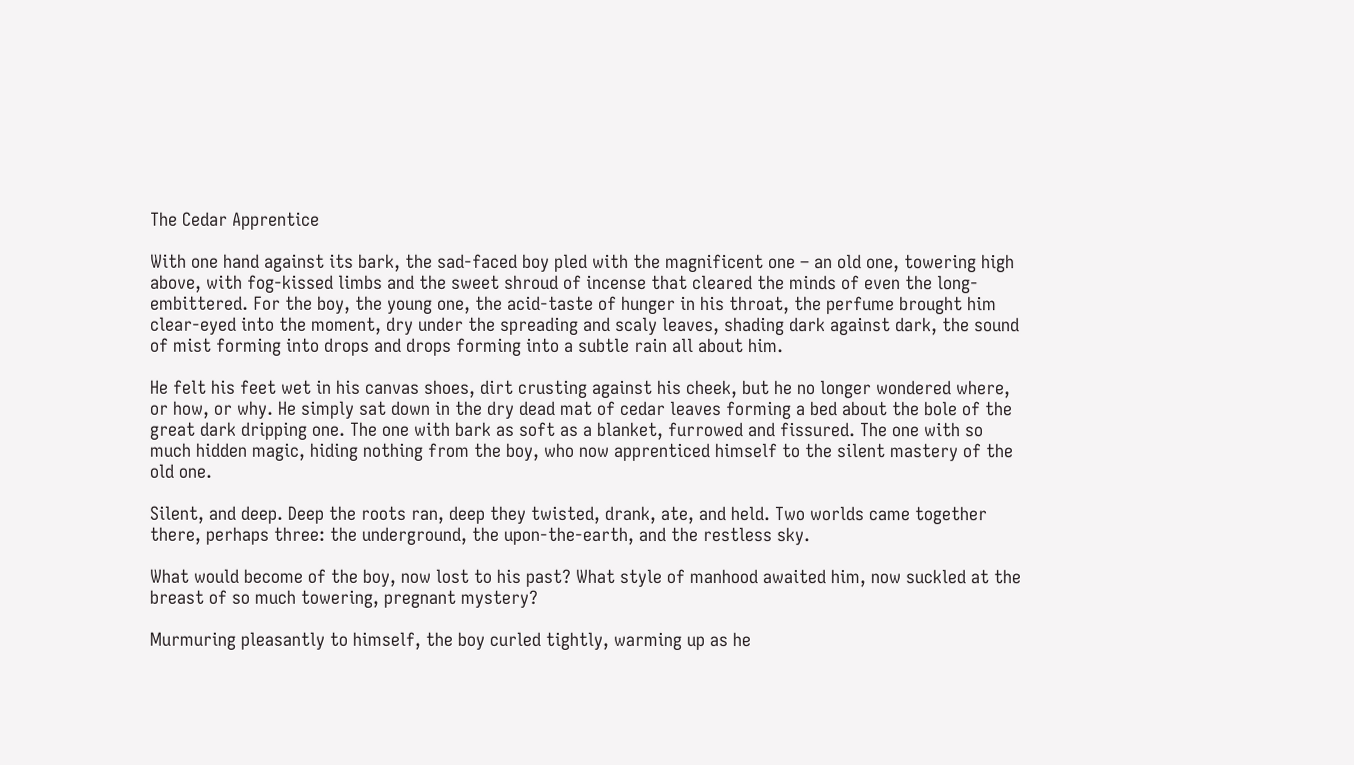The Cedar Apprentice

With one hand against its bark, the sad-faced boy pled with the magnificent one – an old one, towering high above, with fog-kissed limbs and the sweet shroud of incense that cleared the minds of even the long-embittered. For the boy, the young one, the acid-taste of hunger in his throat, the perfume brought him clear-eyed into the moment, dry under the spreading and scaly leaves, shading dark against dark, the sound of mist forming into drops and drops forming into a subtle rain all about him.

He felt his feet wet in his canvas shoes, dirt crusting against his cheek, but he no longer wondered where, or how, or why. He simply sat down in the dry dead mat of cedar leaves forming a bed about the bole of the great dark dripping one. The one with bark as soft as a blanket, furrowed and fissured. The one with so much hidden magic, hiding nothing from the boy, who now apprenticed himself to the silent mastery of the old one.

Silent, and deep. Deep the roots ran, deep they twisted, drank, ate, and held. Two worlds came together there, perhaps three: the underground, the upon-the-earth, and the restless sky.

What would become of the boy, now lost to his past? What style of manhood awaited him, now suckled at the breast of so much towering, pregnant mystery?

Murmuring pleasantly to himself, the boy curled tightly, warming up as he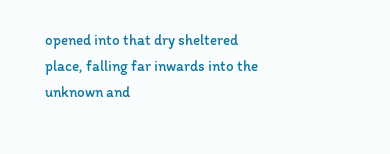opened into that dry sheltered place, falling far inwards into the unknown and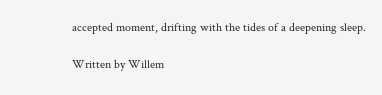accepted moment, drifting with the tides of a deepening sleep.

Written by Willem